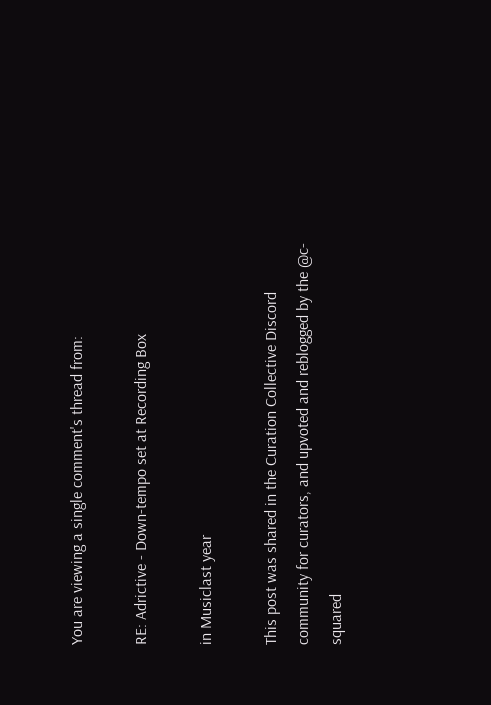You are viewing a single comment's thread from:

RE: Adrictive - Down-tempo set at Recording Box

in Musiclast year

This post was shared in the Curation Collective Discord community for curators, and upvoted and reblogged by the @c-squared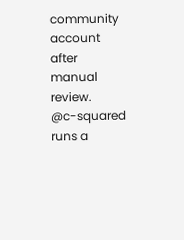community account after manual review.
@c-squared runs a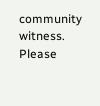community witness. Please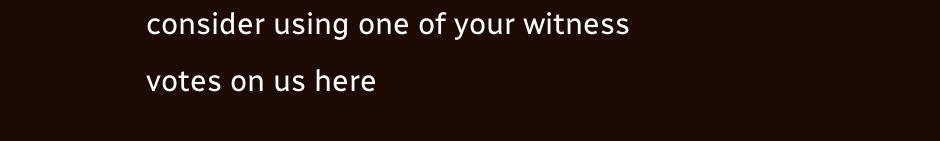consider using one of your witness votes on us here